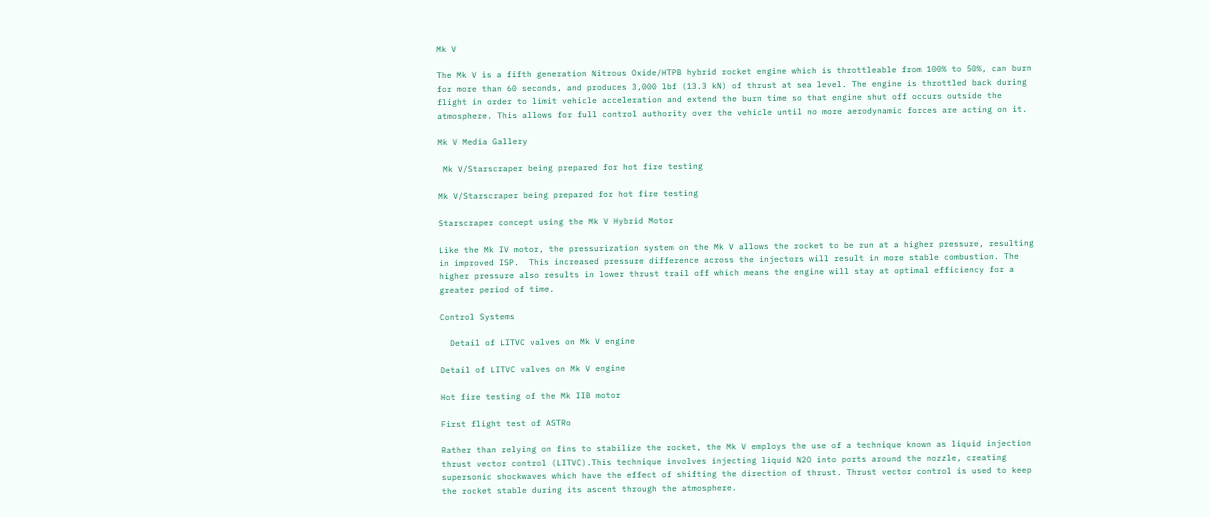Mk V

The Mk V is a fifth generation Nitrous Oxide/HTPB hybrid rocket engine which is throttleable from 100% to 50%, can burn for more than 60 seconds, and produces 3,000 lbf (13.3 kN) of thrust at sea level. The engine is throttled back during flight in order to limit vehicle acceleration and extend the burn time so that engine shut off occurs outside the atmosphere. This allows for full control authority over the vehicle until no more aerodynamic forces are acting on it.

Mk V Media Gallery

 Mk V/Starscraper being prepared for hot fire testing

Mk V/Starscraper being prepared for hot fire testing

Starscraper concept using the Mk V Hybrid Motor

Like the Mk IV motor, the pressurization system on the Mk V allows the rocket to be run at a higher pressure, resulting in improved ISP.  This increased pressure difference across the injectors will result in more stable combustion. The higher pressure also results in lower thrust trail off which means the engine will stay at optimal efficiency for a greater period of time.

Control Systems

  Detail of LITVC valves on Mk V engine

Detail of LITVC valves on Mk V engine

Hot fire testing of the Mk IIB motor

First flight test of ASTRo

Rather than relying on fins to stabilize the rocket, the Mk V employs the use of a technique known as liquid injection thrust vector control (LITVC).This technique involves injecting liquid N2O into ports around the nozzle, creating supersonic shockwaves which have the effect of shifting the direction of thrust. Thrust vector control is used to keep the rocket stable during its ascent through the atmosphere.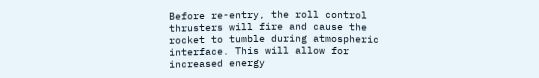Before re-entry, the roll control thrusters will fire and cause the rocket to tumble during atmospheric interface. This will allow for increased energy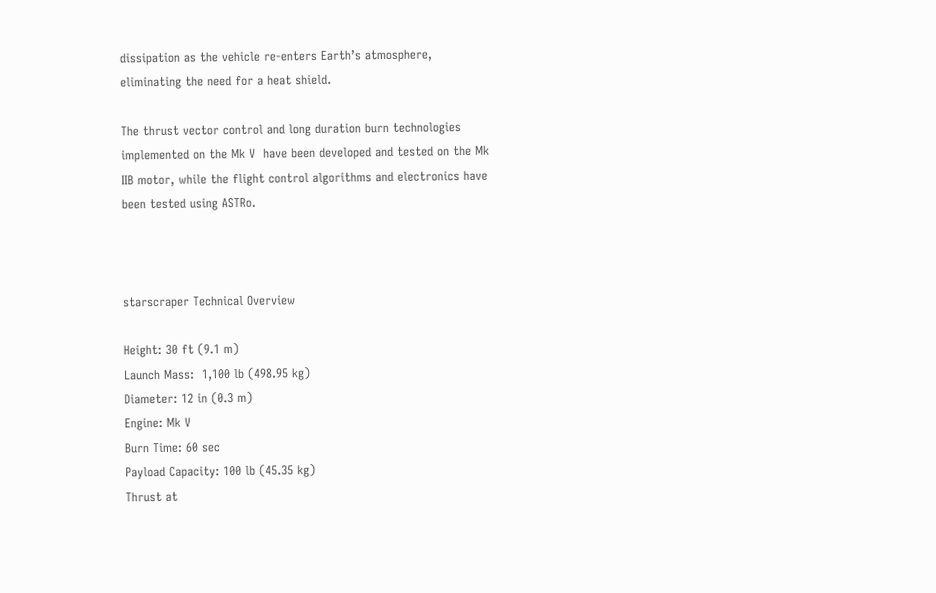dissipation as the vehicle re-enters Earth’s atmosphere, eliminating the need for a heat shield.

The thrust vector control and long duration burn technologies implemented on the Mk V  have been developed and tested on the Mk IIB motor, while the flight control algorithms and electronics have been tested using ASTRo.



starscraper Technical Overview

Height: 30 ft (9.1 m)
Launch Mass:  1,100 lb (498.95 kg)
Diameter: 12 in (0.3 m)
Engine: Mk V
Burn Time: 60 sec
Payload Capacity: 100 lb (45.35 kg)
Thrust at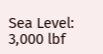Sea Level: 3,000 lbf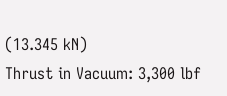(13.345 kN)
Thrust in Vacuum: 3,300 lbf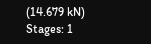(14.679 kN)
Stages: 1